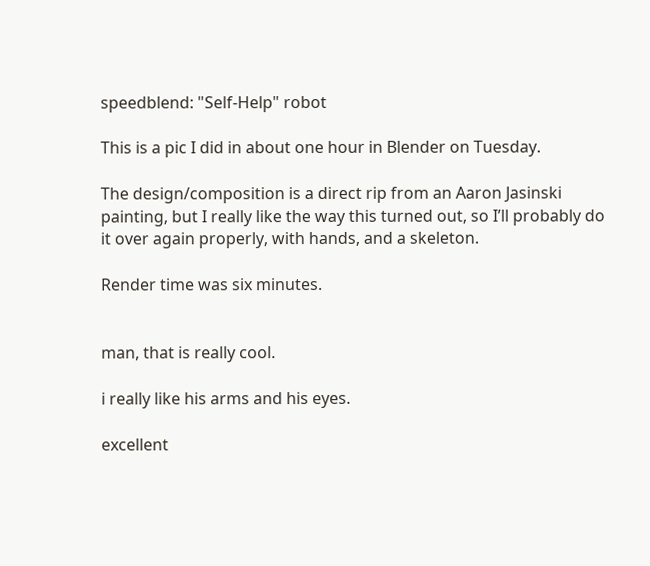speedblend: "Self-Help" robot

This is a pic I did in about one hour in Blender on Tuesday.

The design/composition is a direct rip from an Aaron Jasinski painting, but I really like the way this turned out, so I’ll probably do it over again properly, with hands, and a skeleton.

Render time was six minutes.


man, that is really cool.

i really like his arms and his eyes.

excellent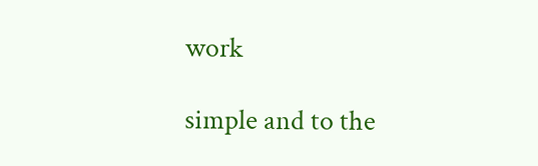work

simple and to the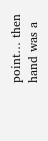point… then hand was a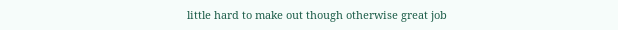little hard to make out though otherwise great job